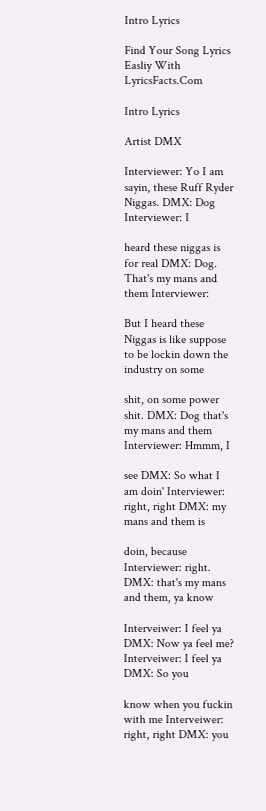Intro Lyrics

Find Your Song Lyrics Easliy With LyricsFacts.Com

Intro Lyrics

Artist DMX

Interviewer: Yo I am sayin, these Ruff Ryder Niggas. DMX: Dog Interviewer: I

heard these niggas is for real DMX: Dog. That's my mans and them Interviewer:

But I heard these Niggas is like suppose to be lockin down the industry on some

shit, on some power shit. DMX: Dog that's my mans and them Interviewer: Hmmm, I

see DMX: So what I am doin' Interviewer: right, right DMX: my mans and them is

doin, because Interviewer: right. DMX: that's my mans and them, ya know

Interveiwer: I feel ya DMX: Now ya feel me? Interveiwer: I feel ya DMX: So you

know when you fuckin with me Interveiwer: right, right DMX: you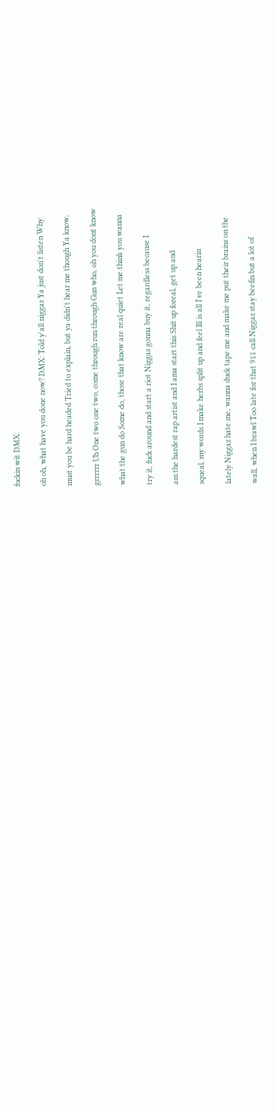fuckin wit DMX:

oh oh, what have you done now? DMX: Told y'all niggaz Ya just don't listen Why

must you be hard headed Tried to explain, but ya didn't hear me though Ya know,

grrrrrr Uh One two one two, come through run through Gun who, oh you dont know

what the gun do Some do, those that know are real quiet Let me think you wanna

try it, fuck around and start a riot Niggas gonna buy it, regardless because I

am the hardest rap artist and I ama start this Shit up foreal, get up and

squeal, my words I make herbs split up and feel Ill is all I've been hearin

lately Niggaz hate me, wanna duck tape me and make me put their brains on the

wall, when I brawl Too late for that 911 call Niggaz stay beefin but a lot of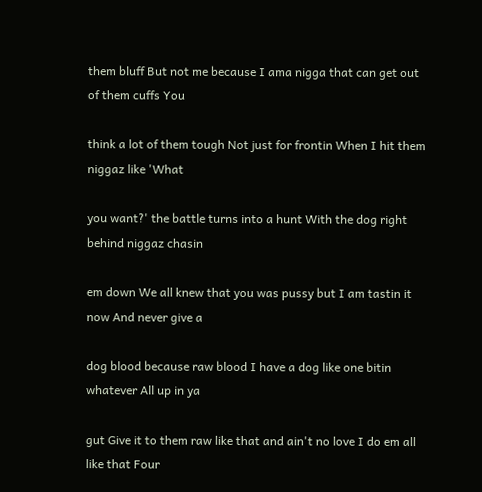them bluff But not me because I ama nigga that can get out of them cuffs You

think a lot of them tough Not just for frontin When I hit them niggaz like 'What

you want?' the battle turns into a hunt With the dog right behind niggaz chasin

em down We all knew that you was pussy but I am tastin it now And never give a

dog blood because raw blood I have a dog like one bitin whatever All up in ya

gut Give it to them raw like that and ain't no love I do em all like that Four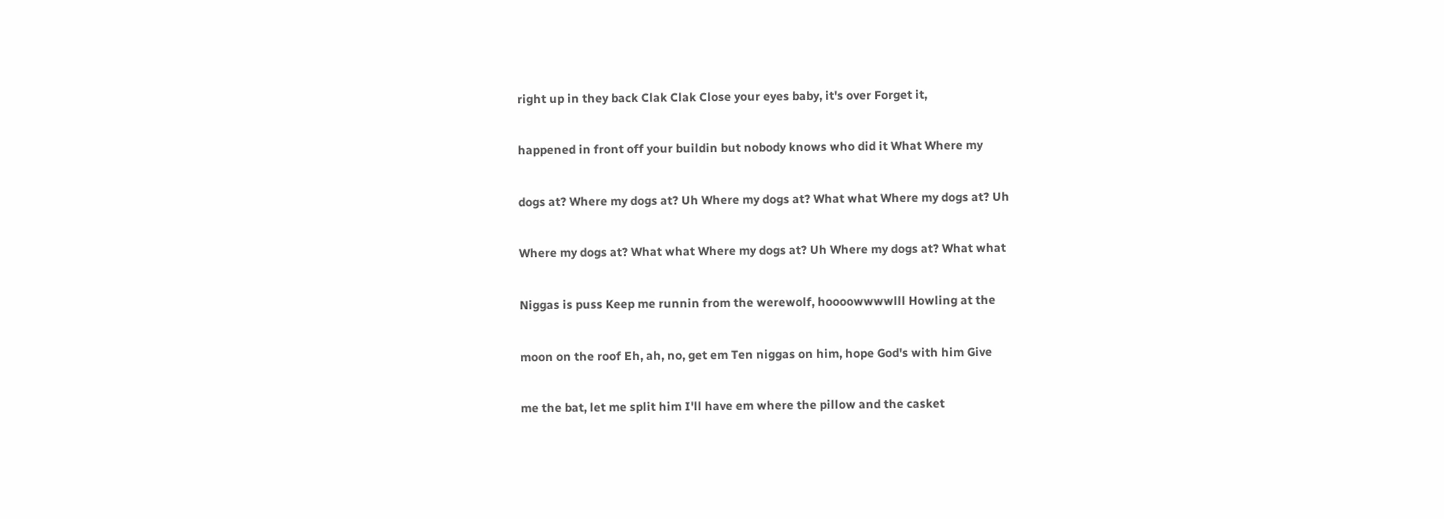right up in they back Clak Clak Close your eyes baby, it's over Forget it,

happened in front off your buildin but nobody knows who did it What Where my

dogs at? Where my dogs at? Uh Where my dogs at? What what Where my dogs at? Uh

Where my dogs at? What what Where my dogs at? Uh Where my dogs at? What what

Niggas is puss Keep me runnin from the werewolf, hoooowwwwlll Howling at the

moon on the roof Eh, ah, no, get em Ten niggas on him, hope God's with him Give

me the bat, let me split him I'll have em where the pillow and the casket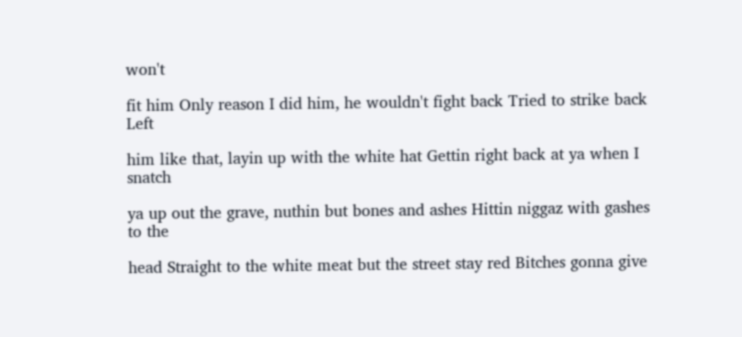won't

fit him Only reason I did him, he wouldn't fight back Tried to strike back Left

him like that, layin up with the white hat Gettin right back at ya when I snatch

ya up out the grave, nuthin but bones and ashes Hittin niggaz with gashes to the

head Straight to the white meat but the street stay red Bitches gonna give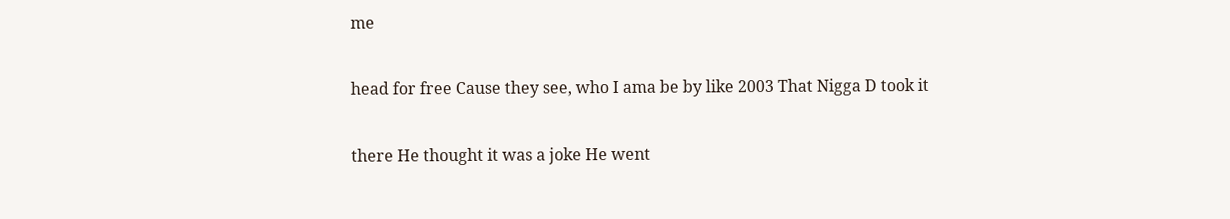me

head for free Cause they see, who I ama be by like 2003 That Nigga D took it

there He thought it was a joke He went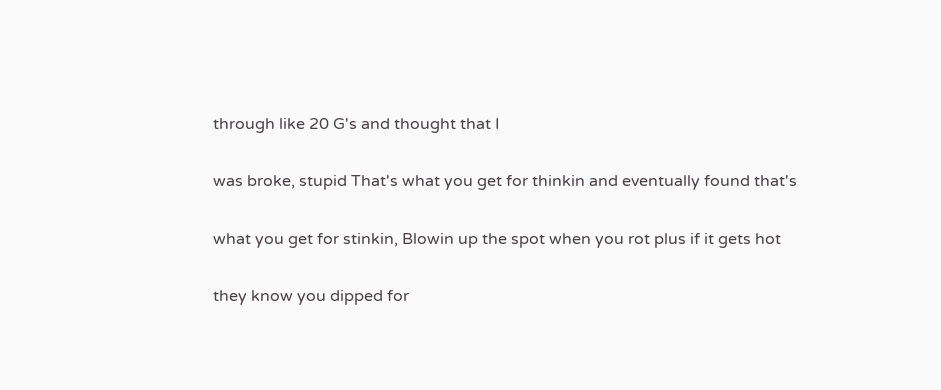through like 20 G's and thought that I

was broke, stupid That's what you get for thinkin and eventually found that's

what you get for stinkin, Blowin up the spot when you rot plus if it gets hot

they know you dipped for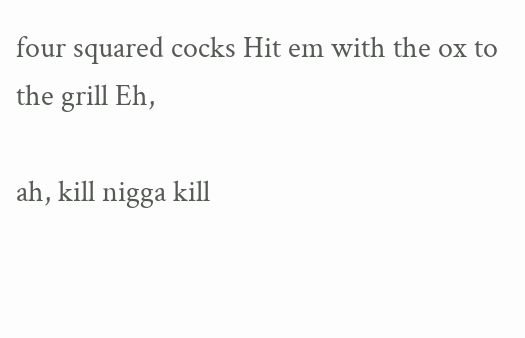four squared cocks Hit em with the ox to the grill Eh,

ah, kill nigga kill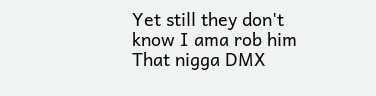Yet still they don't know I ama rob him That nigga DMX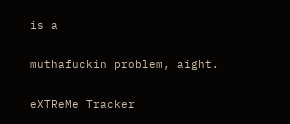is a

muthafuckin problem, aight.

eXTReMe Tracker